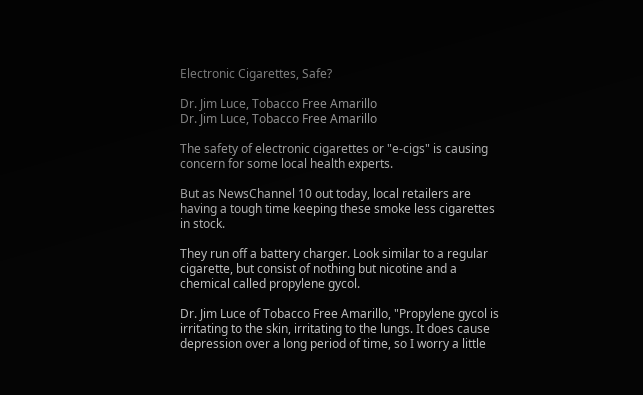Electronic Cigarettes, Safe?

Dr. Jim Luce, Tobacco Free Amarillo
Dr. Jim Luce, Tobacco Free Amarillo

The safety of electronic cigarettes or "e-cigs" is causing concern for some local health experts.

But as NewsChannel 10 out today, local retailers are having a tough time keeping these smoke less cigarettes in stock.

They run off a battery charger. Look similar to a regular cigarette, but consist of nothing but nicotine and a chemical called propylene gycol.

Dr. Jim Luce of Tobacco Free Amarillo, "Propylene gycol is irritating to the skin, irritating to the lungs. It does cause depression over a long period of time, so I worry a little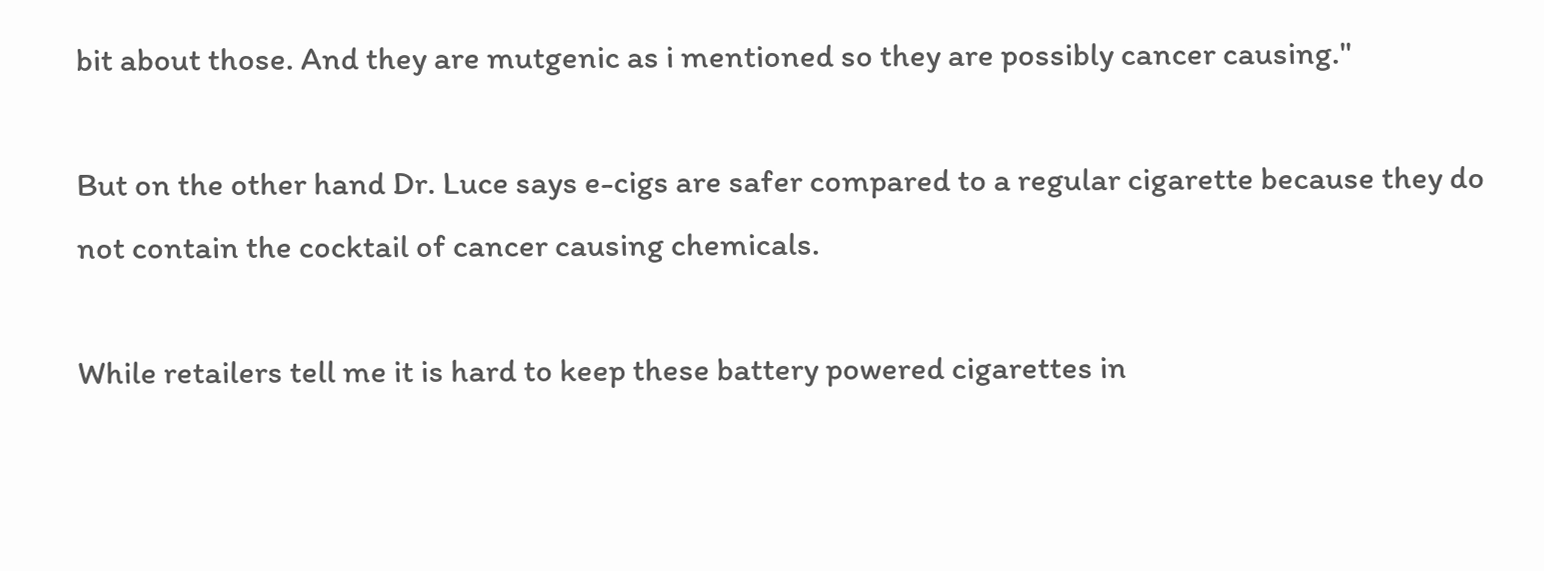bit about those. And they are mutgenic as i mentioned so they are possibly cancer causing."

But on the other hand Dr. Luce says e-cigs are safer compared to a regular cigarette because they do not contain the cocktail of cancer causing chemicals.

While retailers tell me it is hard to keep these battery powered cigarettes in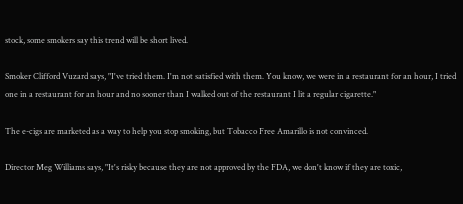stock, some smokers say this trend will be short lived.

Smoker Clifford Vuzard says, "I've tried them. I'm not satisfied with them. You know, we were in a restaurant for an hour, I tried one in a restaurant for an hour and no sooner than I walked out of the restaurant I lit a regular cigarette."

The e-cigs are marketed as a way to help you stop smoking, but Tobacco Free Amarillo is not convinced.

Director Meg Williams says, "It's risky because they are not approved by the FDA, we don't know if they are toxic,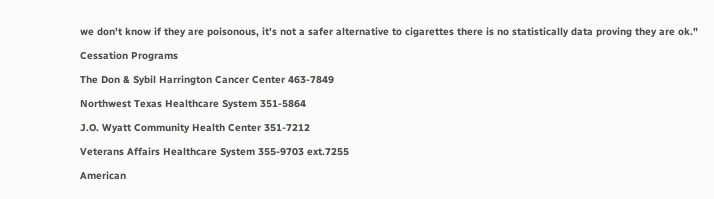we don't know if they are poisonous, it's not a safer alternative to cigarettes there is no statistically data proving they are ok."

Cessation Programs

The Don & Sybil Harrington Cancer Center 463-7849

Northwest Texas Healthcare System 351-5864

J.O. Wyatt Community Health Center 351-7212

Veterans Affairs Healthcare System 355-9703 ext.7255

American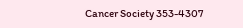Cancer Society 353-4307